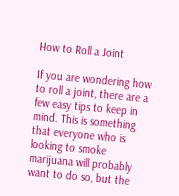How to Roll a Joint

If you are wondering how to roll a joint, there are a few easy tips to keep in mind. This is something that everyone who is looking to smoke marijuana will probably want to do so, but the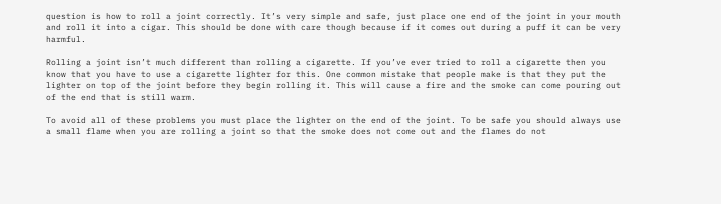question is how to roll a joint correctly. It’s very simple and safe, just place one end of the joint in your mouth and roll it into a cigar. This should be done with care though because if it comes out during a puff it can be very harmful.

Rolling a joint isn’t much different than rolling a cigarette. If you’ve ever tried to roll a cigarette then you know that you have to use a cigarette lighter for this. One common mistake that people make is that they put the lighter on top of the joint before they begin rolling it. This will cause a fire and the smoke can come pouring out of the end that is still warm.

To avoid all of these problems you must place the lighter on the end of the joint. To be safe you should always use a small flame when you are rolling a joint so that the smoke does not come out and the flames do not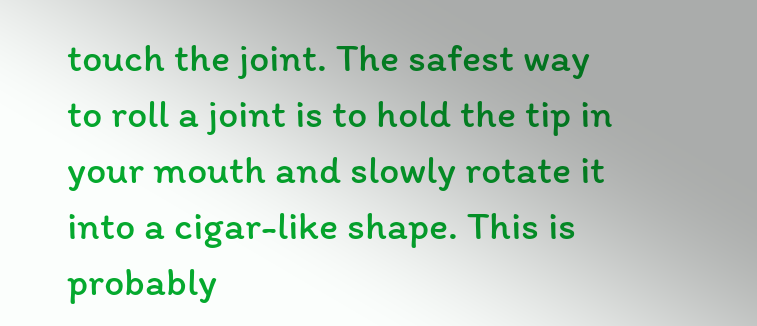touch the joint. The safest way to roll a joint is to hold the tip in your mouth and slowly rotate it into a cigar-like shape. This is probably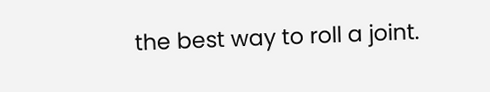the best way to roll a joint.